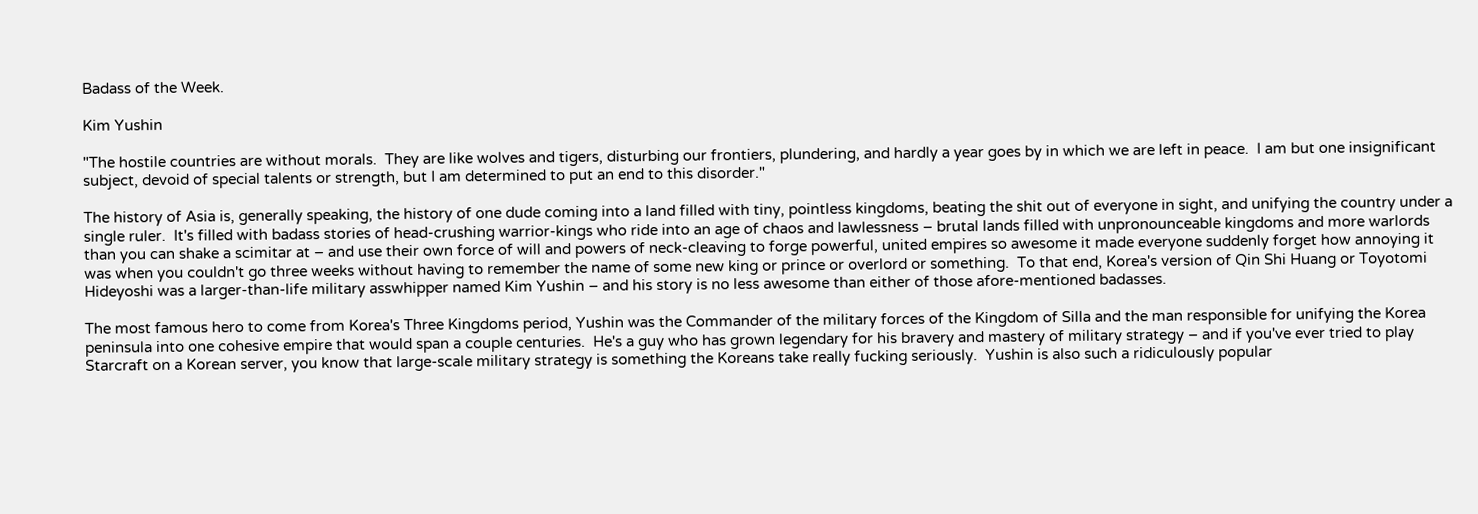Badass of the Week.

Kim Yushin

"The hostile countries are without morals.  They are like wolves and tigers, disturbing our frontiers, plundering, and hardly a year goes by in which we are left in peace.  I am but one insignificant subject, devoid of special talents or strength, but I am determined to put an end to this disorder."

The history of Asia is, generally speaking, the history of one dude coming into a land filled with tiny, pointless kingdoms, beating the shit out of everyone in sight, and unifying the country under a single ruler.  It's filled with badass stories of head-crushing warrior-kings who ride into an age of chaos and lawlessness – brutal lands filled with unpronounceable kingdoms and more warlords than you can shake a scimitar at – and use their own force of will and powers of neck-cleaving to forge powerful, united empires so awesome it made everyone suddenly forget how annoying it was when you couldn't go three weeks without having to remember the name of some new king or prince or overlord or something.  To that end, Korea's version of Qin Shi Huang or Toyotomi Hideyoshi was a larger-than-life military asswhipper named Kim Yushin – and his story is no less awesome than either of those afore-mentioned badasses.

The most famous hero to come from Korea's Three Kingdoms period, Yushin was the Commander of the military forces of the Kingdom of Silla and the man responsible for unifying the Korea peninsula into one cohesive empire that would span a couple centuries.  He's a guy who has grown legendary for his bravery and mastery of military strategy – and if you've ever tried to play Starcraft on a Korean server, you know that large-scale military strategy is something the Koreans take really fucking seriously.  Yushin is also such a ridiculously popular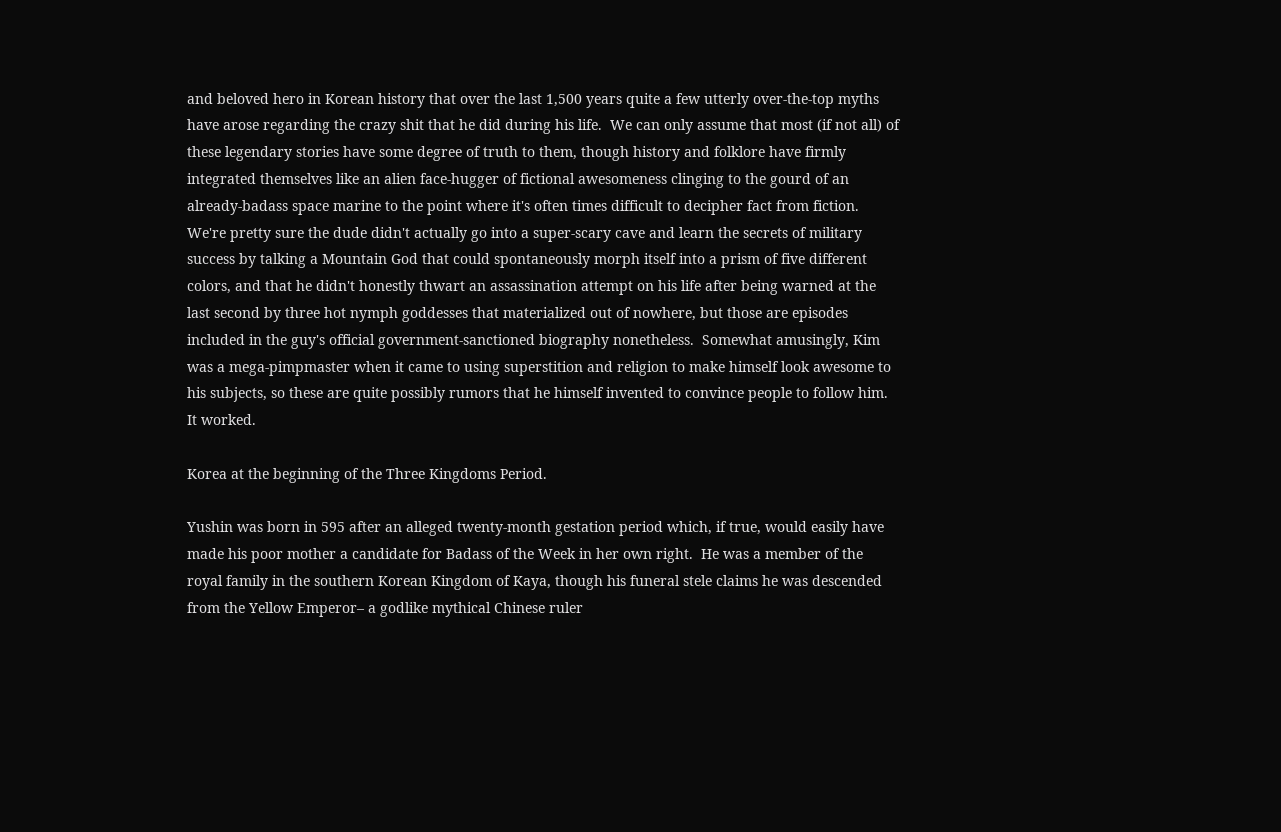and beloved hero in Korean history that over the last 1,500 years quite a few utterly over-the-top myths have arose regarding the crazy shit that he did during his life.  We can only assume that most (if not all) of these legendary stories have some degree of truth to them, though history and folklore have firmly integrated themselves like an alien face-hugger of fictional awesomeness clinging to the gourd of an already-badass space marine to the point where it's often times difficult to decipher fact from fiction.  We're pretty sure the dude didn't actually go into a super-scary cave and learn the secrets of military success by talking a Mountain God that could spontaneously morph itself into a prism of five different colors, and that he didn't honestly thwart an assassination attempt on his life after being warned at the last second by three hot nymph goddesses that materialized out of nowhere, but those are episodes included in the guy's official government-sanctioned biography nonetheless.  Somewhat amusingly, Kim was a mega-pimpmaster when it came to using superstition and religion to make himself look awesome to his subjects, so these are quite possibly rumors that he himself invented to convince people to follow him.  It worked.

Korea at the beginning of the Three Kingdoms Period.

Yushin was born in 595 after an alleged twenty-month gestation period which, if true, would easily have made his poor mother a candidate for Badass of the Week in her own right.  He was a member of the royal family in the southern Korean Kingdom of Kaya, though his funeral stele claims he was descended from the Yellow Emperor– a godlike mythical Chinese ruler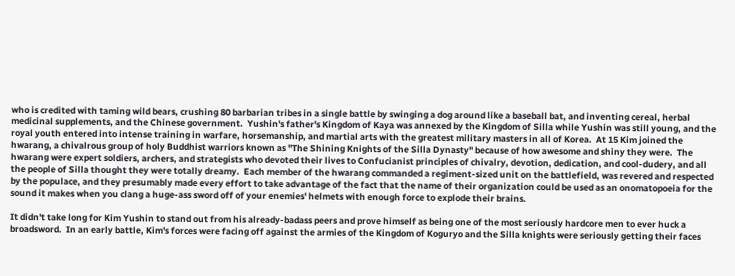who is credited with taming wild bears, crushing 80 barbarian tribes in a single battle by swinging a dog around like a baseball bat, and inventing cereal, herbal medicinal supplements, and the Chinese government.  Yushin's father's Kingdom of Kaya was annexed by the Kingdom of Silla while Yushin was still young, and the royal youth entered into intense training in warfare, horsemanship, and martial arts with the greatest military masters in all of Korea.  At 15 Kim joined the hwarang, a chivalrous group of holy Buddhist warriors known as "The Shining Knights of the Silla Dynasty" because of how awesome and shiny they were.  The hwarang were expert soldiers, archers, and strategists who devoted their lives to Confucianist principles of chivalry, devotion, dedication, and cool-dudery, and all the people of Silla thought they were totally dreamy.  Each member of the hwarang commanded a regiment-sized unit on the battlefield, was revered and respected by the populace, and they presumably made every effort to take advantage of the fact that the name of their organization could be used as an onomatopoeia for the sound it makes when you clang a huge-ass sword off of your enemies' helmets with enough force to explode their brains.

It didn't take long for Kim Yushin to stand out from his already-badass peers and prove himself as being one of the most seriously hardcore men to ever huck a broadsword.  In an early battle, Kim's forces were facing off against the armies of the Kingdom of Koguryo and the Silla knights were seriously getting their faces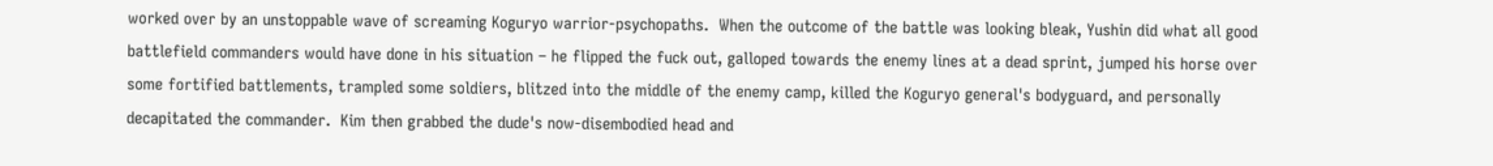worked over by an unstoppable wave of screaming Koguryo warrior-psychopaths.  When the outcome of the battle was looking bleak, Yushin did what all good battlefield commanders would have done in his situation – he flipped the fuck out, galloped towards the enemy lines at a dead sprint, jumped his horse over some fortified battlements, trampled some soldiers, blitzed into the middle of the enemy camp, killed the Koguryo general's bodyguard, and personally decapitated the commander.  Kim then grabbed the dude's now-disembodied head and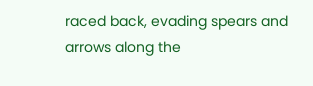raced back, evading spears and arrows along the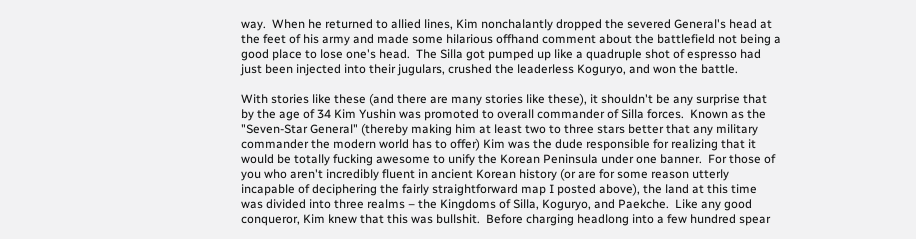way.  When he returned to allied lines, Kim nonchalantly dropped the severed General's head at the feet of his army and made some hilarious offhand comment about the battlefield not being a good place to lose one's head.  The Silla got pumped up like a quadruple shot of espresso had just been injected into their jugulars, crushed the leaderless Koguryo, and won the battle.

With stories like these (and there are many stories like these), it shouldn't be any surprise that by the age of 34 Kim Yushin was promoted to overall commander of Silla forces.  Known as the "Seven-Star General" (thereby making him at least two to three stars better that any military commander the modern world has to offer) Kim was the dude responsible for realizing that it would be totally fucking awesome to unify the Korean Peninsula under one banner.  For those of you who aren't incredibly fluent in ancient Korean history (or are for some reason utterly incapable of deciphering the fairly straightforward map I posted above), the land at this time was divided into three realms – the Kingdoms of Silla, Koguryo, and Paekche.  Like any good conqueror, Kim knew that this was bullshit.  Before charging headlong into a few hundred spear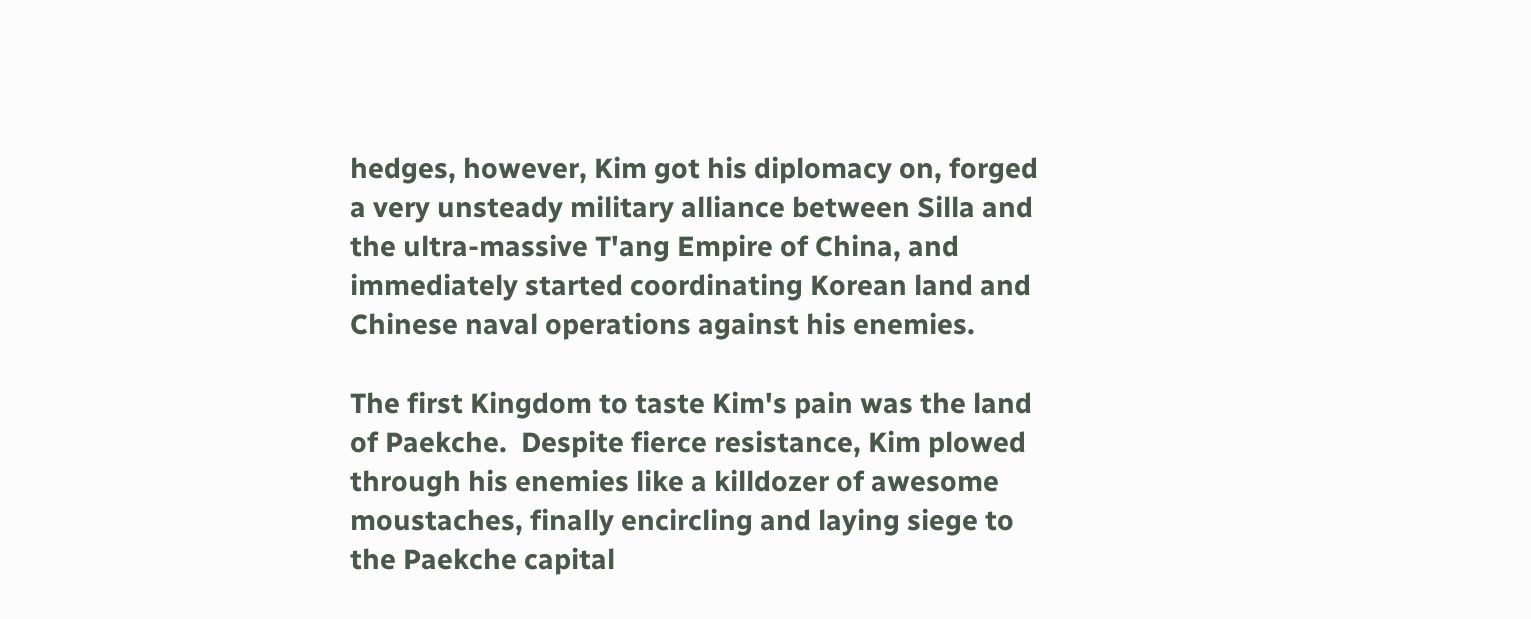hedges, however, Kim got his diplomacy on, forged a very unsteady military alliance between Silla and the ultra-massive T'ang Empire of China, and immediately started coordinating Korean land and Chinese naval operations against his enemies.

The first Kingdom to taste Kim's pain was the land of Paekche.  Despite fierce resistance, Kim plowed through his enemies like a killdozer of awesome moustaches, finally encircling and laying siege to the Paekche capital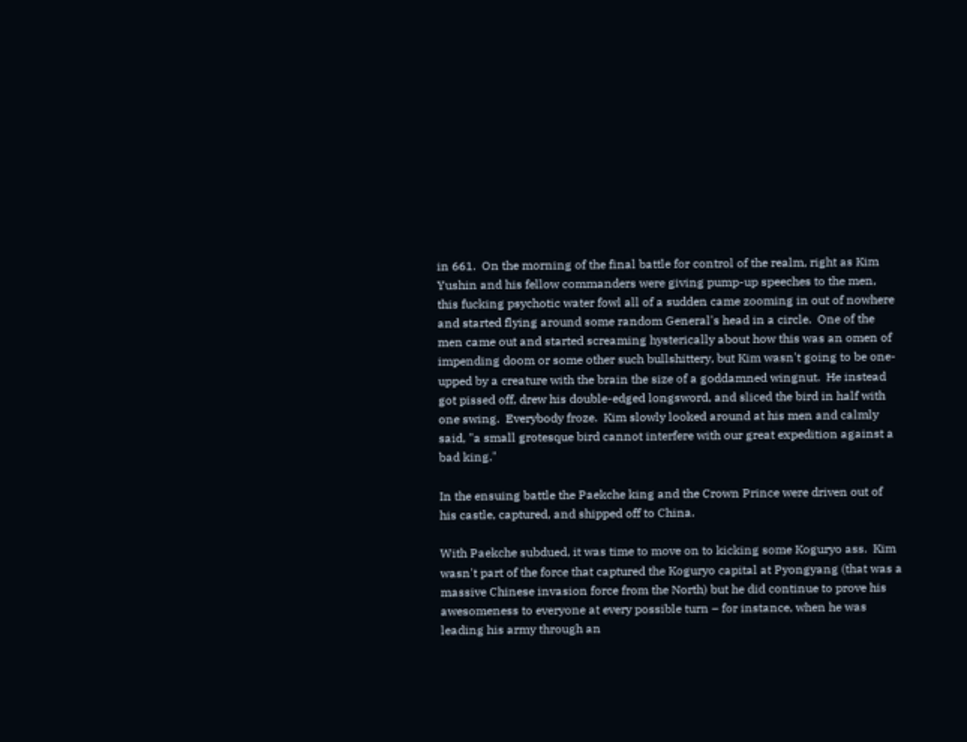in 661.  On the morning of the final battle for control of the realm, right as Kim Yushin and his fellow commanders were giving pump-up speeches to the men, this fucking psychotic water fowl all of a sudden came zooming in out of nowhere and started flying around some random General's head in a circle.  One of the men came out and started screaming hysterically about how this was an omen of impending doom or some other such bullshittery, but Kim wasn't going to be one-upped by a creature with the brain the size of a goddamned wingnut.  He instead got pissed off, drew his double-edged longsword, and sliced the bird in half with one swing.  Everybody froze.  Kim slowly looked around at his men and calmly said, "a small grotesque bird cannot interfere with our great expedition against a bad king."

In the ensuing battle the Paekche king and the Crown Prince were driven out of his castle, captured, and shipped off to China.

With Paekche subdued, it was time to move on to kicking some Koguryo ass.  Kim wasn't part of the force that captured the Koguryo capital at Pyongyang (that was a massive Chinese invasion force from the North) but he did continue to prove his awesomeness to everyone at every possible turn – for instance, when he was leading his army through an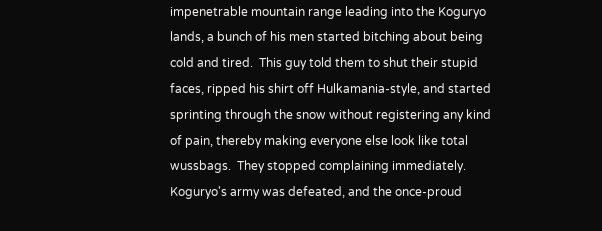impenetrable mountain range leading into the Koguryo lands, a bunch of his men started bitching about being cold and tired.  This guy told them to shut their stupid faces, ripped his shirt off Hulkamania-style, and started sprinting through the snow without registering any kind of pain, thereby making everyone else look like total wussbags.  They stopped complaining immediately. Koguryo's army was defeated, and the once-proud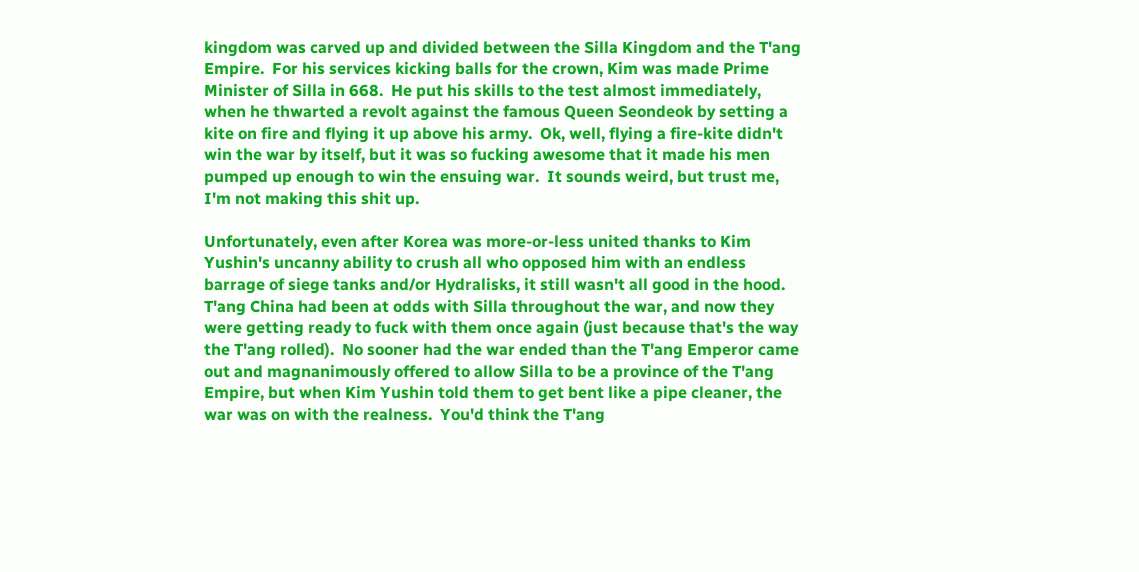kingdom was carved up and divided between the Silla Kingdom and the T'ang Empire.  For his services kicking balls for the crown, Kim was made Prime Minister of Silla in 668.  He put his skills to the test almost immediately, when he thwarted a revolt against the famous Queen Seondeok by setting a kite on fire and flying it up above his army.  Ok, well, flying a fire-kite didn't win the war by itself, but it was so fucking awesome that it made his men pumped up enough to win the ensuing war.  It sounds weird, but trust me, I'm not making this shit up.

Unfortunately, even after Korea was more-or-less united thanks to Kim Yushin's uncanny ability to crush all who opposed him with an endless barrage of siege tanks and/or Hydralisks, it still wasn't all good in the hood.  T'ang China had been at odds with Silla throughout the war, and now they were getting ready to fuck with them once again (just because that's the way the T'ang rolled).  No sooner had the war ended than the T'ang Emperor came out and magnanimously offered to allow Silla to be a province of the T'ang Empire, but when Kim Yushin told them to get bent like a pipe cleaner, the war was on with the realness.  You'd think the T'ang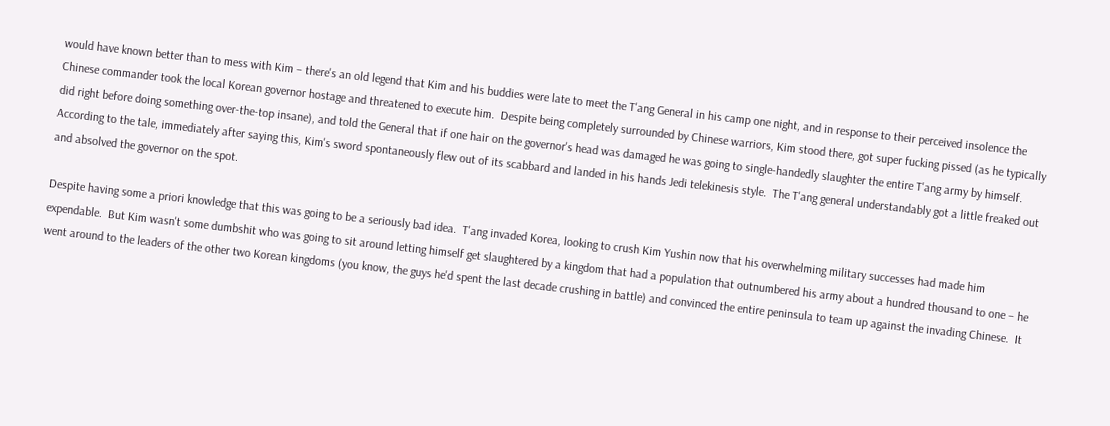would have known better than to mess with Kim – there's an old legend that Kim and his buddies were late to meet the T'ang General in his camp one night, and in response to their perceived insolence the Chinese commander took the local Korean governor hostage and threatened to execute him.  Despite being completely surrounded by Chinese warriors, Kim stood there, got super fucking pissed (as he typically did right before doing something over-the-top insane), and told the General that if one hair on the governor's head was damaged he was going to single-handedly slaughter the entire T'ang army by himself.  According to the tale, immediately after saying this, Kim's sword spontaneously flew out of its scabbard and landed in his hands Jedi telekinesis style.  The T'ang general understandably got a little freaked out and absolved the governor on the spot.

Despite having some a priori knowledge that this was going to be a seriously bad idea.  T'ang invaded Korea, looking to crush Kim Yushin now that his overwhelming military successes had made him expendable.  But Kim wasn't some dumbshit who was going to sit around letting himself get slaughtered by a kingdom that had a population that outnumbered his army about a hundred thousand to one – he went around to the leaders of the other two Korean kingdoms (you know, the guys he'd spent the last decade crushing in battle) and convinced the entire peninsula to team up against the invading Chinese.  It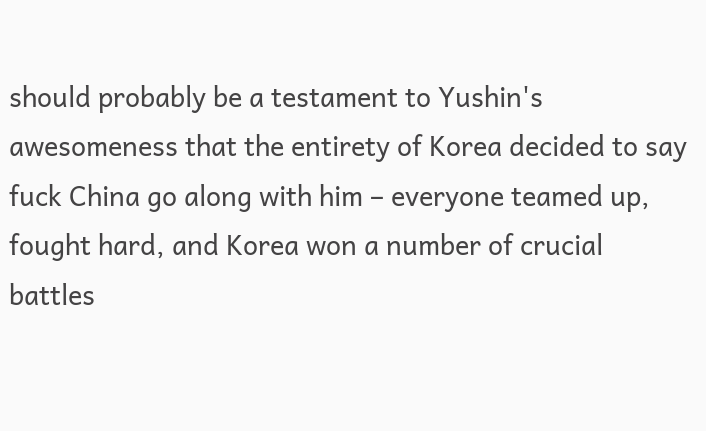should probably be a testament to Yushin's awesomeness that the entirety of Korea decided to say fuck China go along with him – everyone teamed up, fought hard, and Korea won a number of crucial battles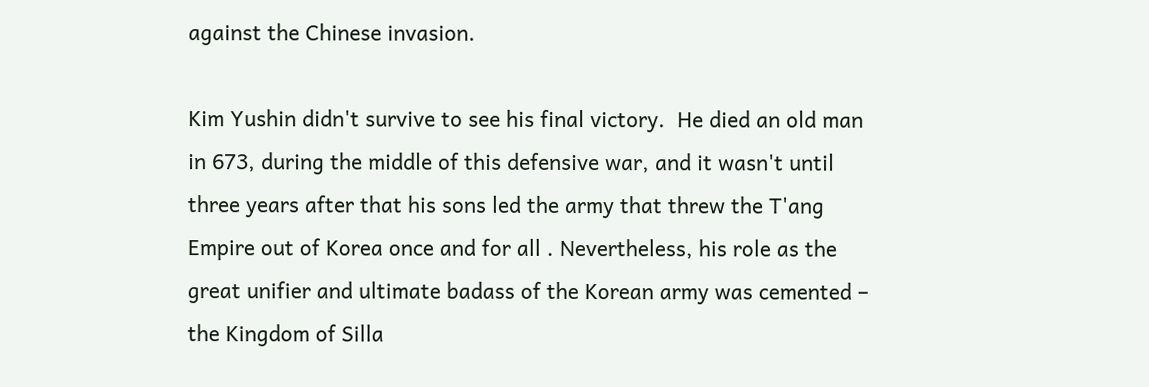against the Chinese invasion.

Kim Yushin didn't survive to see his final victory.  He died an old man in 673, during the middle of this defensive war, and it wasn't until three years after that his sons led the army that threw the T'ang Empire out of Korea once and for all . Nevertheless, his role as the great unifier and ultimate badass of the Korean army was cemented – the Kingdom of Silla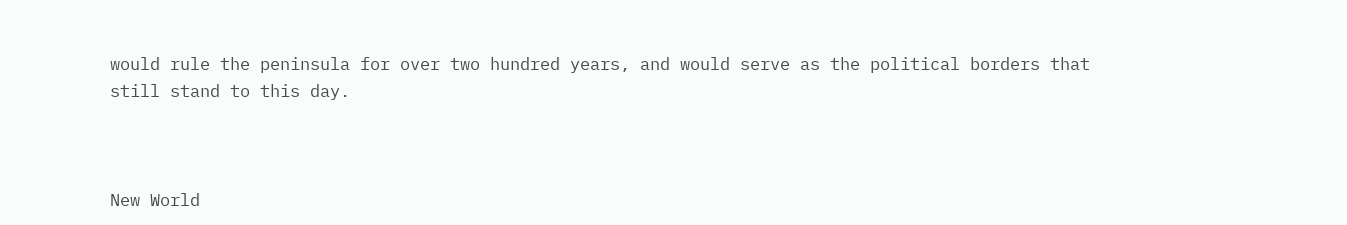would rule the peninsula for over two hundred years, and would serve as the political borders that still stand to this day.



New World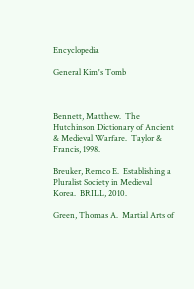Encyclopedia

General Kim's Tomb



Bennett, Matthew.  The Hutchinson Dictionary of Ancient & Medieval Warfare.  Taylor & Francis, 1998.

Breuker, Remco E.  Establishing a Pluralist Society in Medieval Korea.  BRILL, 2010.

Green, Thomas A.  Martial Arts of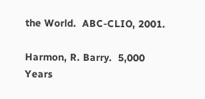the World.  ABC-CLIO, 2001.

Harmon, R. Barry.  5,000 Years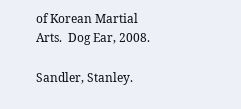of Korean Martial Arts.  Dog Ear, 2008.

Sandler, Stanley.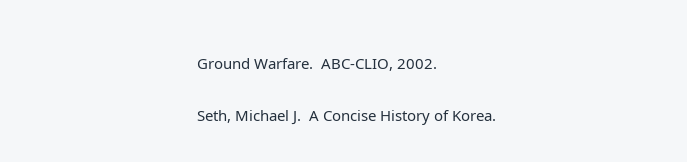Ground Warfare.  ABC-CLIO, 2002.

Seth, Michael J.  A Concise History of Korea.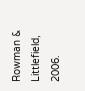Rowman & Littlefield, 2006.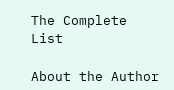The Complete List

About the Author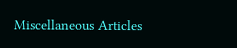Miscellaneous Articles